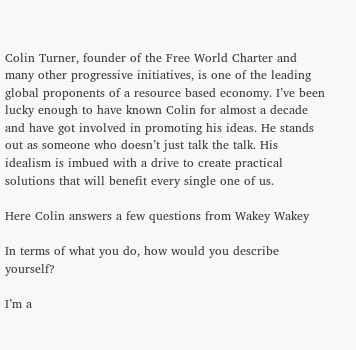Colin Turner, founder of the Free World Charter and many other progressive initiatives, is one of the leading global proponents of a resource based economy. I’ve been lucky enough to have known Colin for almost a decade and have got involved in promoting his ideas. He stands out as someone who doesn’t just talk the talk. His idealism is imbued with a drive to create practical solutions that will benefit every single one of us.

Here Colin answers a few questions from Wakey Wakey

In terms of what you do, how would you describe yourself?

I’m a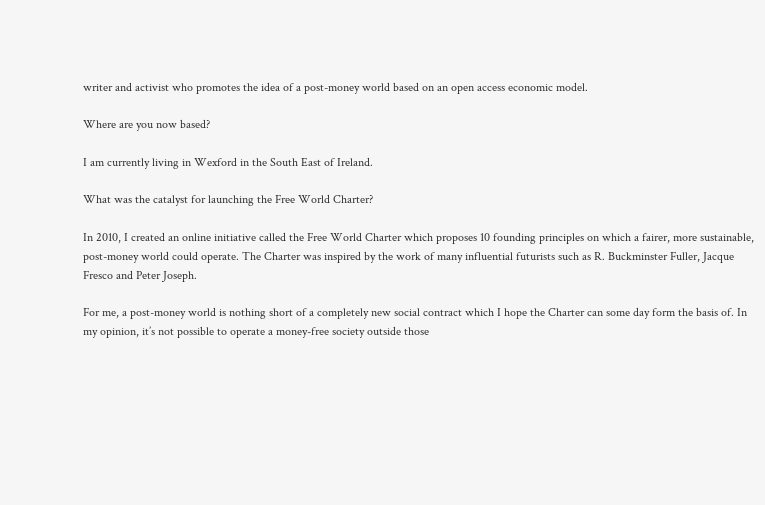writer and activist who promotes the idea of a post-money world based on an open access economic model.

Where are you now based?

I am currently living in Wexford in the South East of Ireland.

What was the catalyst for launching the Free World Charter?

In 2010, I created an online initiative called the Free World Charter which proposes 10 founding principles on which a fairer, more sustainable, post-money world could operate. The Charter was inspired by the work of many influential futurists such as R. Buckminster Fuller, Jacque Fresco and Peter Joseph.

For me, a post-money world is nothing short of a completely new social contract which I hope the Charter can some day form the basis of. In my opinion, it’s not possible to operate a money-free society outside those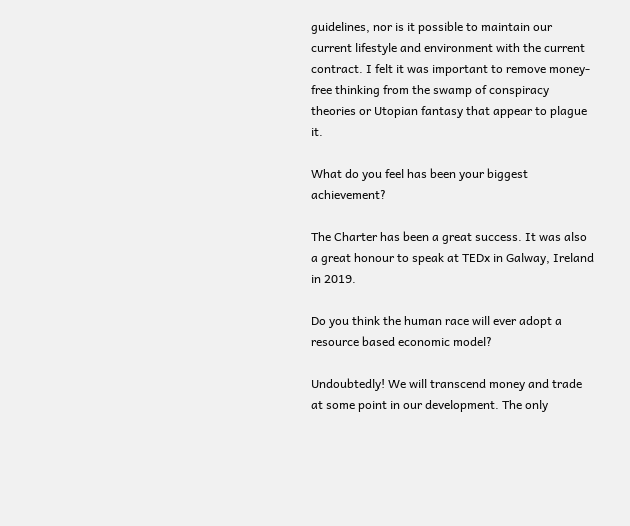guidelines, nor is it possible to maintain our current lifestyle and environment with the current contract. I felt it was important to remove money-free thinking from the swamp of conspiracy theories or Utopian fantasy that appear to plague it.

What do you feel has been your biggest achievement?

The Charter has been a great success. It was also a great honour to speak at TEDx in Galway, Ireland in 2019.

Do you think the human race will ever adopt a resource based economic model?

Undoubtedly! We will transcend money and trade at some point in our development. The only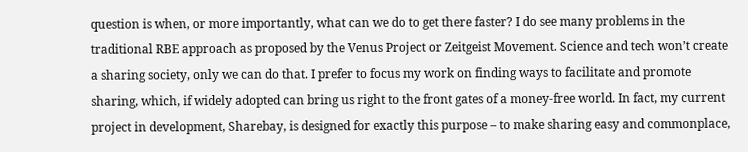question is when, or more importantly, what can we do to get there faster? I do see many problems in the traditional RBE approach as proposed by the Venus Project or Zeitgeist Movement. Science and tech won’t create a sharing society, only we can do that. I prefer to focus my work on finding ways to facilitate and promote sharing, which, if widely adopted can bring us right to the front gates of a money-free world. In fact, my current project in development, Sharebay, is designed for exactly this purpose – to make sharing easy and commonplace,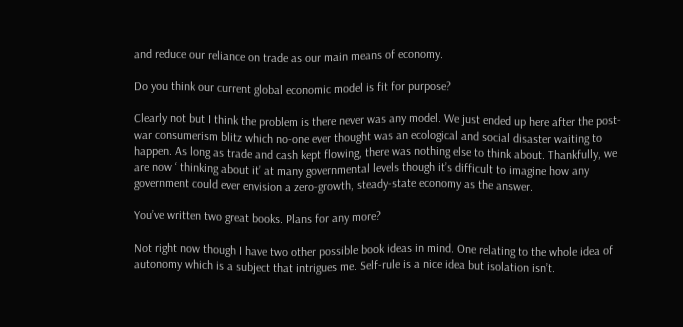and reduce our reliance on trade as our main means of economy.

Do you think our current global economic model is fit for purpose?

Clearly not but I think the problem is there never was any model. We just ended up here after the post-war consumerism blitz which no-one ever thought was an ecological and social disaster waiting to happen. As long as trade and cash kept flowing, there was nothing else to think about. Thankfully, we are now ‘ thinking about it’ at many governmental levels though it’s difficult to imagine how any government could ever envision a zero-growth, steady-state economy as the answer.

You’ve written two great books. Plans for any more?

Not right now though I have two other possible book ideas in mind. One relating to the whole idea of autonomy which is a subject that intrigues me. Self-rule is a nice idea but isolation isn’t.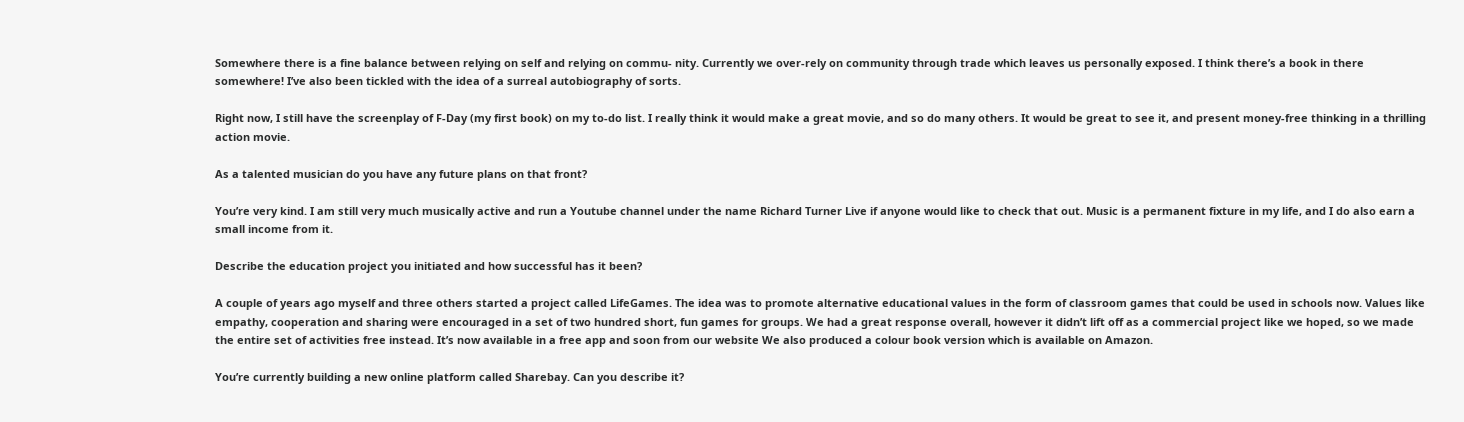Somewhere there is a fine balance between relying on self and relying on commu- nity. Currently we over-rely on community through trade which leaves us personally exposed. I think there’s a book in there somewhere! I’ve also been tickled with the idea of a surreal autobiography of sorts.

Right now, I still have the screenplay of F-Day (my first book) on my to-do list. I really think it would make a great movie, and so do many others. It would be great to see it, and present money-free thinking in a thrilling action movie.

As a talented musician do you have any future plans on that front?

You’re very kind. I am still very much musically active and run a Youtube channel under the name Richard Turner Live if anyone would like to check that out. Music is a permanent fixture in my life, and I do also earn a small income from it.

Describe the education project you initiated and how successful has it been?

A couple of years ago myself and three others started a project called LifeGames. The idea was to promote alternative educational values in the form of classroom games that could be used in schools now. Values like empathy, cooperation and sharing were encouraged in a set of two hundred short, fun games for groups. We had a great response overall, however it didn’t lift off as a commercial project like we hoped, so we made the entire set of activities free instead. It’s now available in a free app and soon from our website We also produced a colour book version which is available on Amazon.

You’re currently building a new online platform called Sharebay. Can you describe it?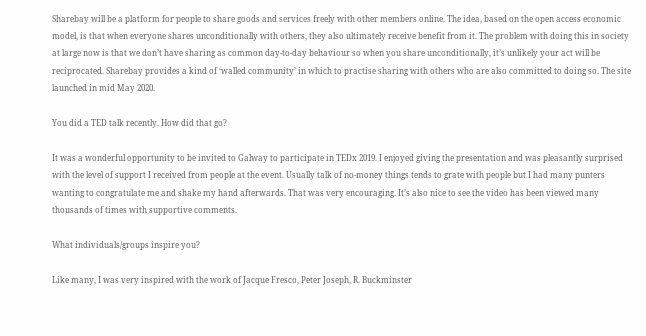Sharebay will be a platform for people to share goods and services freely with other members online. The idea, based on the open access economic model, is that when everyone shares unconditionally with others, they also ultimately receive benefit from it. The problem with doing this in society at large now is that we don’t have sharing as common day-to-day behaviour so when you share unconditionally, it’s unlikely your act will be reciprocated. Sharebay provides a kind of ‘walled community’ in which to practise sharing with others who are also committed to doing so. The site launched in mid May 2020.

You did a TED talk recently. How did that go?

It was a wonderful opportunity to be invited to Galway to participate in TEDx 2019. I enjoyed giving the presentation and was pleasantly surprised with the level of support I received from people at the event. Usually talk of no-money things tends to grate with people but I had many punters wanting to congratulate me and shake my hand afterwards. That was very encouraging. It’s also nice to see the video has been viewed many thousands of times with supportive comments.

What individuals/groups inspire you?

Like many, I was very inspired with the work of Jacque Fresco, Peter Joseph, R. Buckminster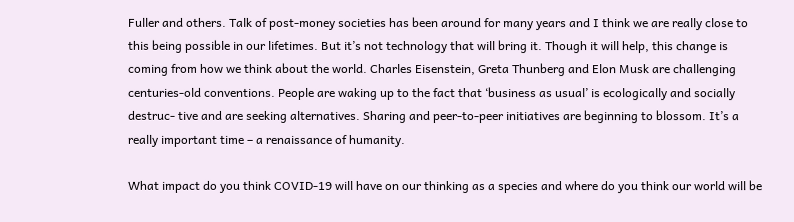Fuller and others. Talk of post-money societies has been around for many years and I think we are really close to this being possible in our lifetimes. But it’s not technology that will bring it. Though it will help, this change is coming from how we think about the world. Charles Eisenstein, Greta Thunberg and Elon Musk are challenging centuries-old conventions. People are waking up to the fact that ‘business as usual’ is ecologically and socially destruc- tive and are seeking alternatives. Sharing and peer-to-peer initiatives are beginning to blossom. It’s a really important time – a renaissance of humanity.

What impact do you think COVID-19 will have on our thinking as a species and where do you think our world will be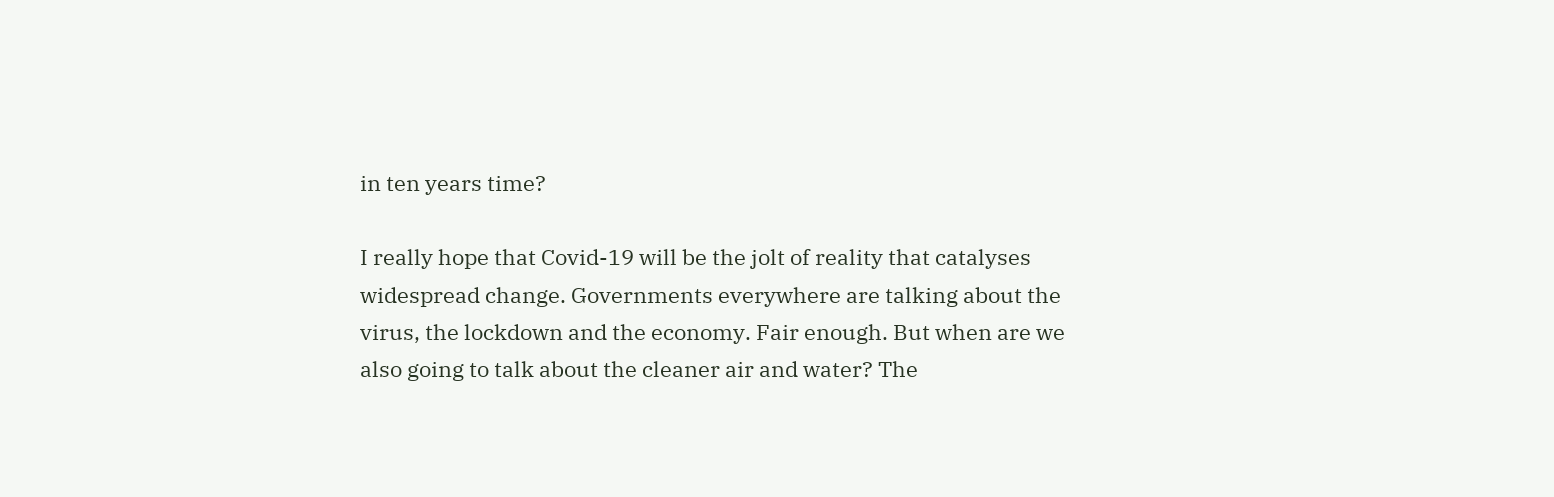in ten years time?

I really hope that Covid-19 will be the jolt of reality that catalyses widespread change. Governments everywhere are talking about the virus, the lockdown and the economy. Fair enough. But when are we also going to talk about the cleaner air and water? The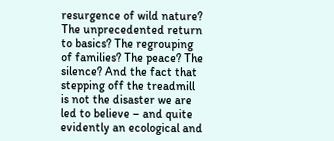resurgence of wild nature? The unprecedented return to basics? The regrouping of families? The peace? The silence? And the fact that stepping off the treadmill is not the disaster we are led to believe – and quite evidently an ecological and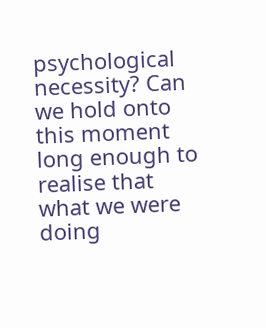psychological necessity? Can we hold onto this moment long enough to realise that what we were doing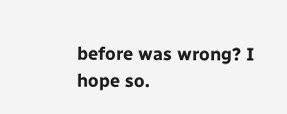before was wrong? I hope so.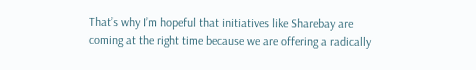That’s why I’m hopeful that initiatives like Sharebay are coming at the right time because we are offering a radically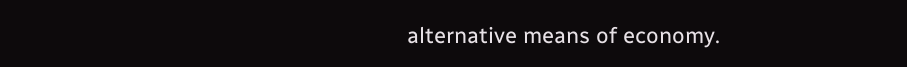alternative means of economy.